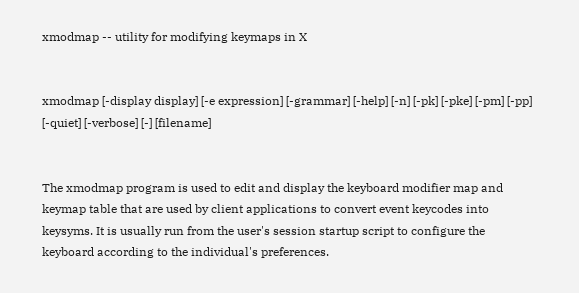xmodmap -- utility for modifying keymaps in X


xmodmap [-display display] [-e expression] [-grammar] [-help] [-n] [-pk] [-pke] [-pm] [-pp] [-quiet] [-verbose] [-] [filename]


The xmodmap program is used to edit and display the keyboard modifier map and keymap table that are used by client applications to convert event keycodes into keysyms. It is usually run from the user's session startup script to configure the keyboard according to the individual's preferences.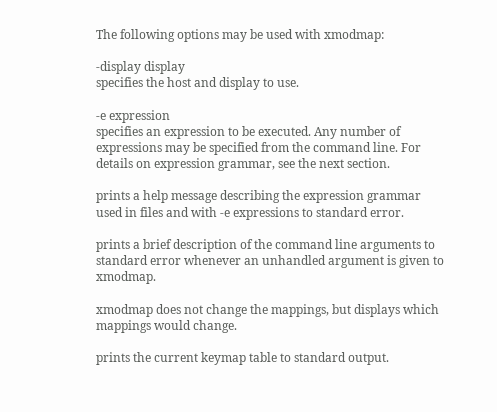The following options may be used with xmodmap:

-display display
specifies the host and display to use.

-e expression
specifies an expression to be executed. Any number of expressions may be specified from the command line. For details on expression grammar, see the next section.

prints a help message describing the expression grammar used in files and with -e expressions to standard error.

prints a brief description of the command line arguments to standard error whenever an unhandled argument is given to xmodmap.

xmodmap does not change the mappings, but displays which mappings would change.

prints the current keymap table to standard output.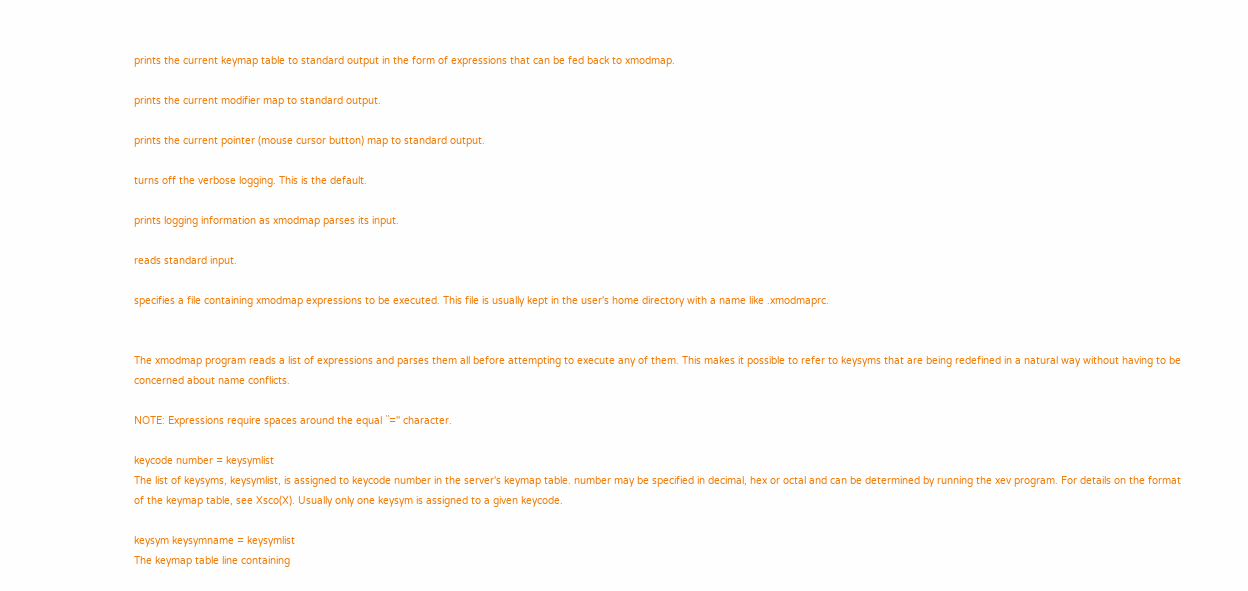prints the current keymap table to standard output in the form of expressions that can be fed back to xmodmap.

prints the current modifier map to standard output.

prints the current pointer (mouse cursor button) map to standard output.

turns off the verbose logging. This is the default.

prints logging information as xmodmap parses its input.

reads standard input.

specifies a file containing xmodmap expressions to be executed. This file is usually kept in the user's home directory with a name like .xmodmaprc.


The xmodmap program reads a list of expressions and parses them all before attempting to execute any of them. This makes it possible to refer to keysyms that are being redefined in a natural way without having to be concerned about name conflicts.

NOTE: Expressions require spaces around the equal ``='' character.

keycode number = keysymlist
The list of keysyms, keysymlist, is assigned to keycode number in the server's keymap table. number may be specified in decimal, hex or octal and can be determined by running the xev program. For details on the format of the keymap table, see Xsco(X). Usually only one keysym is assigned to a given keycode.

keysym keysymname = keysymlist
The keymap table line containing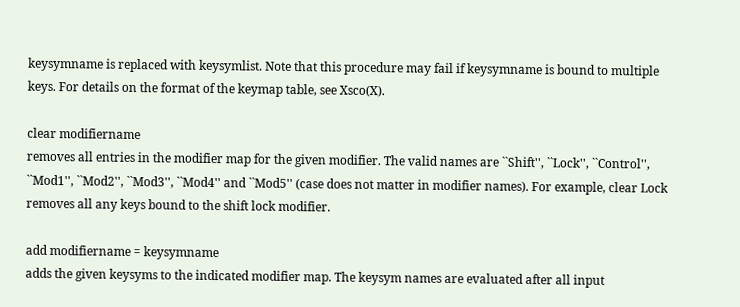keysymname is replaced with keysymlist. Note that this procedure may fail if keysymname is bound to multiple keys. For details on the format of the keymap table, see Xsco(X).

clear modifiername
removes all entries in the modifier map for the given modifier. The valid names are ``Shift'', ``Lock'', ``Control'', ``Mod1'', ``Mod2'', ``Mod3'', ``Mod4'' and ``Mod5'' (case does not matter in modifier names). For example, clear Lock removes all any keys bound to the shift lock modifier.

add modifiername = keysymname
adds the given keysyms to the indicated modifier map. The keysym names are evaluated after all input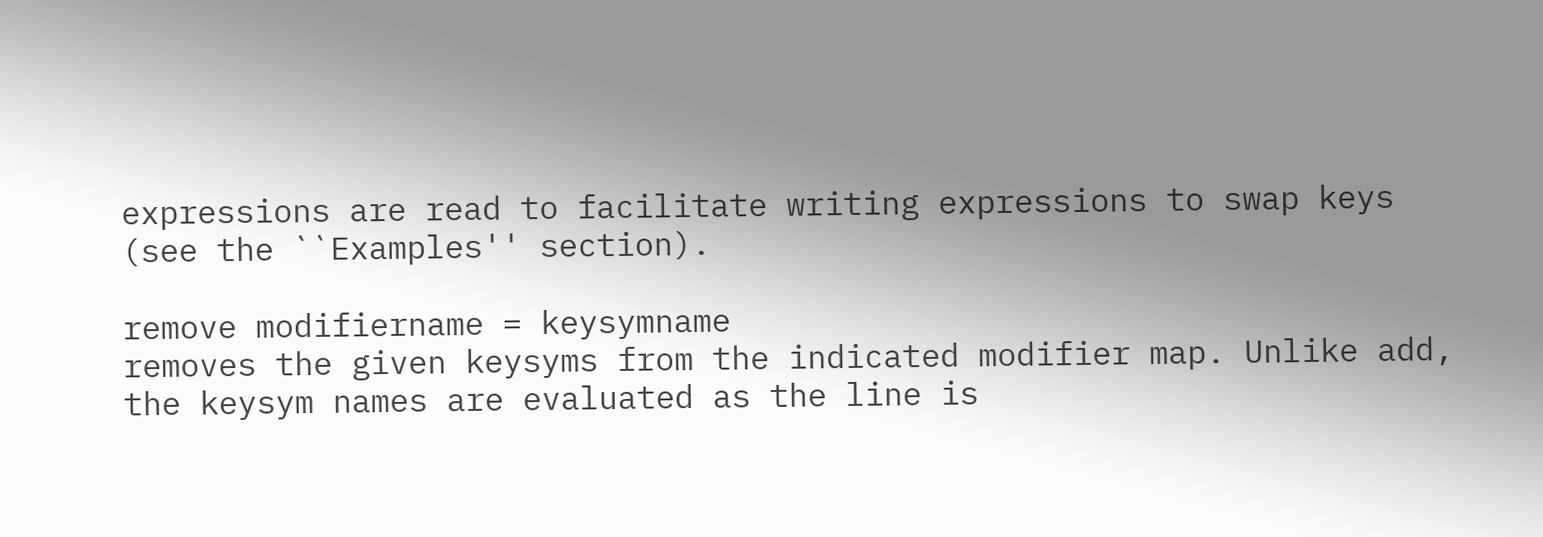expressions are read to facilitate writing expressions to swap keys (see the ``Examples'' section).

remove modifiername = keysymname
removes the given keysyms from the indicated modifier map. Unlike add, the keysym names are evaluated as the line is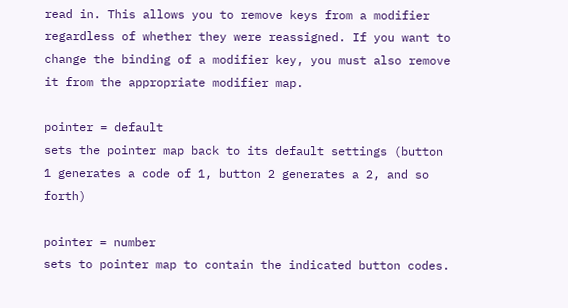read in. This allows you to remove keys from a modifier regardless of whether they were reassigned. If you want to change the binding of a modifier key, you must also remove it from the appropriate modifier map.

pointer = default
sets the pointer map back to its default settings (button 1 generates a code of 1, button 2 generates a 2, and so forth)

pointer = number
sets to pointer map to contain the indicated button codes.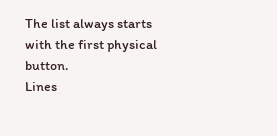The list always starts with the first physical button.
Lines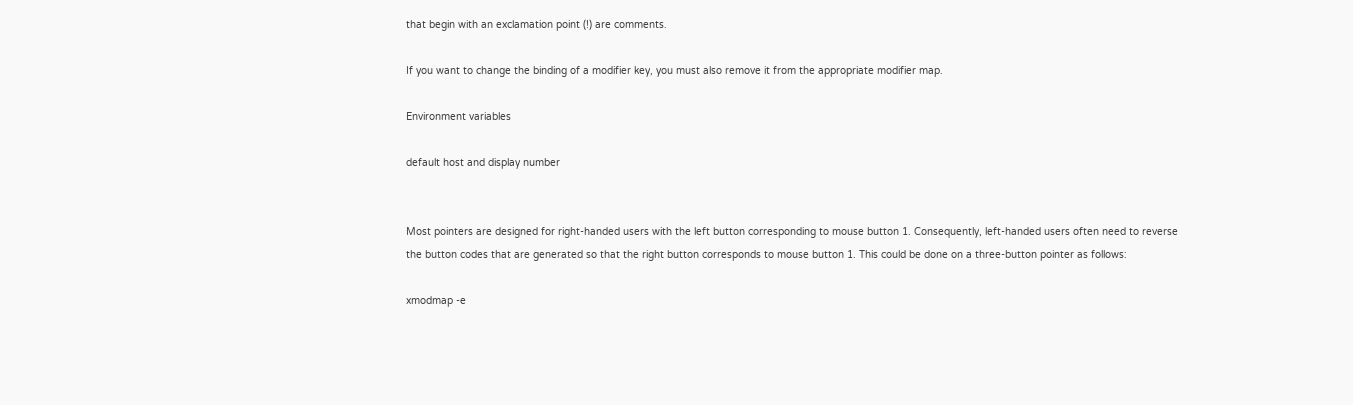that begin with an exclamation point (!) are comments.

If you want to change the binding of a modifier key, you must also remove it from the appropriate modifier map.

Environment variables

default host and display number


Most pointers are designed for right-handed users with the left button corresponding to mouse button 1. Consequently, left-handed users often need to reverse the button codes that are generated so that the right button corresponds to mouse button 1. This could be done on a three-button pointer as follows:

xmodmap -e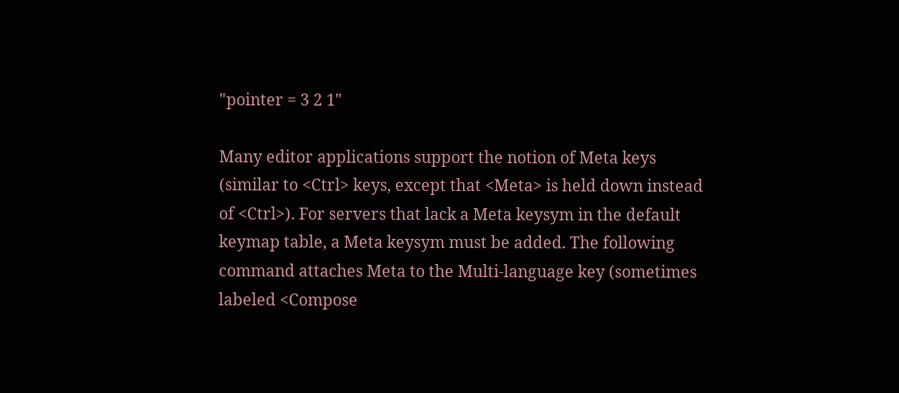"pointer = 3 2 1"

Many editor applications support the notion of Meta keys (similar to <Ctrl> keys, except that <Meta> is held down instead of <Ctrl>). For servers that lack a Meta keysym in the default keymap table, a Meta keysym must be added. The following command attaches Meta to the Multi-language key (sometimes labeled <Compose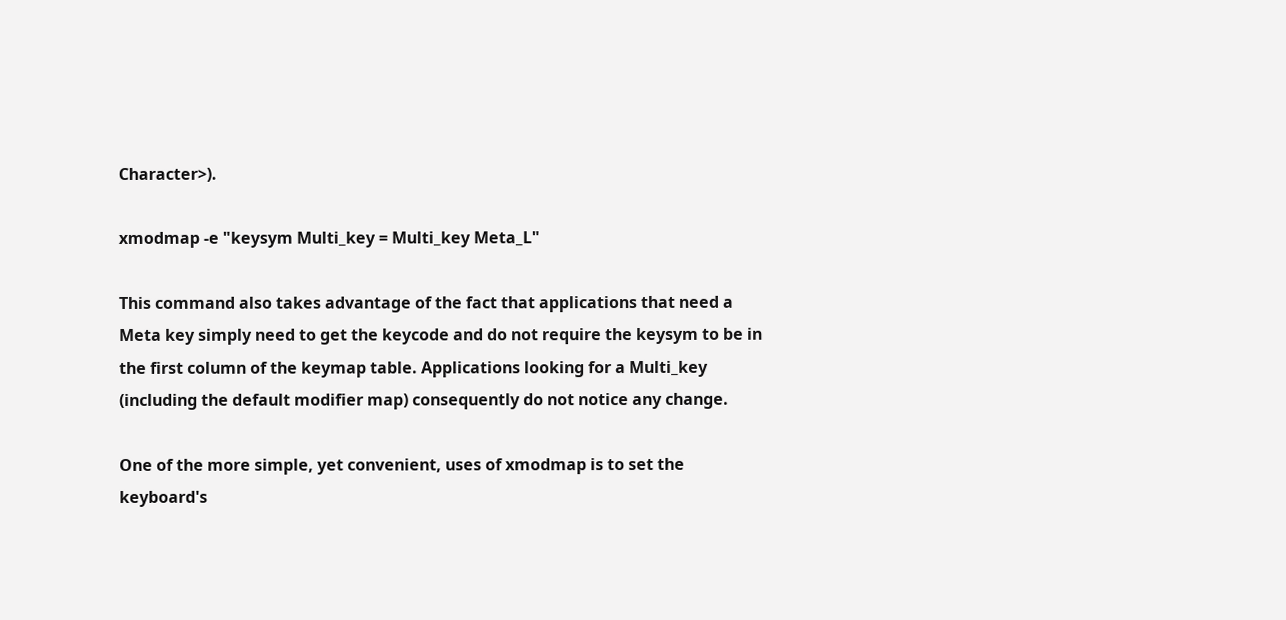Character>).

xmodmap -e "keysym Multi_key = Multi_key Meta_L"

This command also takes advantage of the fact that applications that need a Meta key simply need to get the keycode and do not require the keysym to be in the first column of the keymap table. Applications looking for a Multi_key (including the default modifier map) consequently do not notice any change.

One of the more simple, yet convenient, uses of xmodmap is to set the keyboard's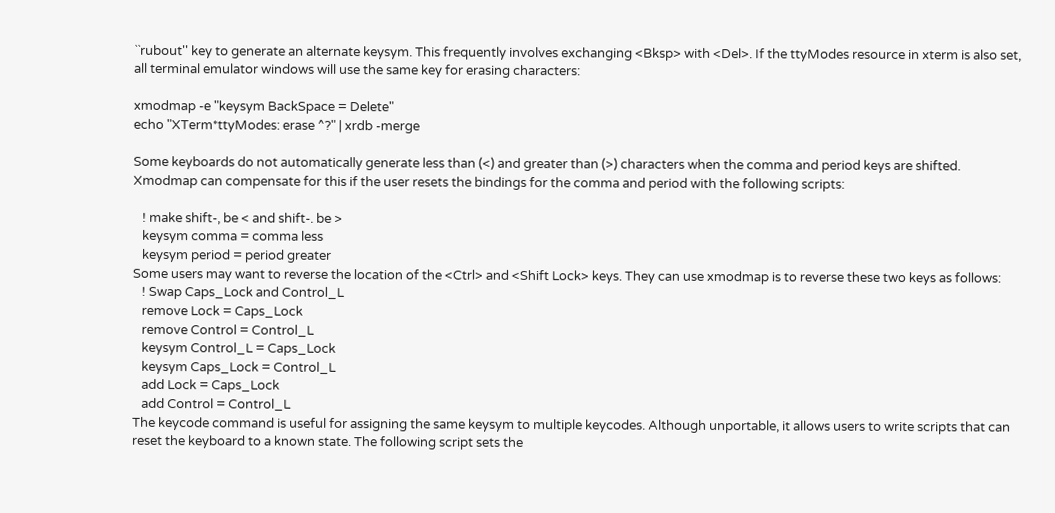``rubout'' key to generate an alternate keysym. This frequently involves exchanging <Bksp> with <Del>. If the ttyModes resource in xterm is also set, all terminal emulator windows will use the same key for erasing characters:

xmodmap -e "keysym BackSpace = Delete"
echo "XTerm*ttyModes: erase ^?" | xrdb -merge

Some keyboards do not automatically generate less than (<) and greater than (>) characters when the comma and period keys are shifted. Xmodmap can compensate for this if the user resets the bindings for the comma and period with the following scripts:

   ! make shift-, be < and shift-. be >
   keysym comma = comma less
   keysym period = period greater
Some users may want to reverse the location of the <Ctrl> and <Shift Lock> keys. They can use xmodmap is to reverse these two keys as follows:
   ! Swap Caps_Lock and Control_L
   remove Lock = Caps_Lock
   remove Control = Control_L
   keysym Control_L = Caps_Lock
   keysym Caps_Lock = Control_L
   add Lock = Caps_Lock
   add Control = Control_L
The keycode command is useful for assigning the same keysym to multiple keycodes. Although unportable, it allows users to write scripts that can reset the keyboard to a known state. The following script sets the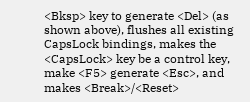<Bksp> key to generate <Del> (as shown above), flushes all existing CapsLock bindings, makes the <CapsLock> key be a control key, make <F5> generate <Esc>, and makes <Break>/<Reset>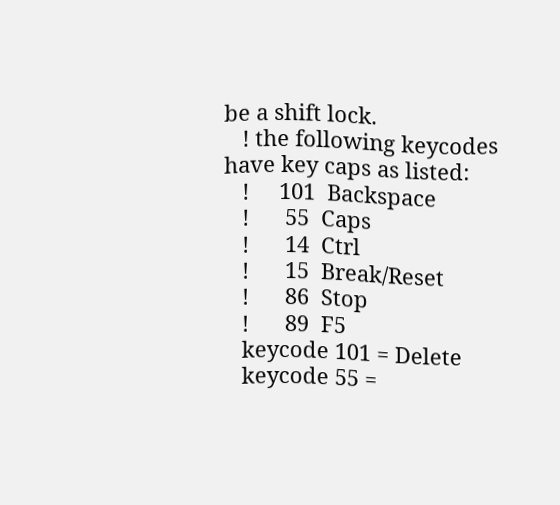be a shift lock.
   ! the following keycodes have key caps as listed:
   !     101  Backspace
   !      55  Caps
   !      14  Ctrl
   !      15  Break/Reset
   !      86  Stop
   !      89  F5
   keycode 101 = Delete
   keycode 55 =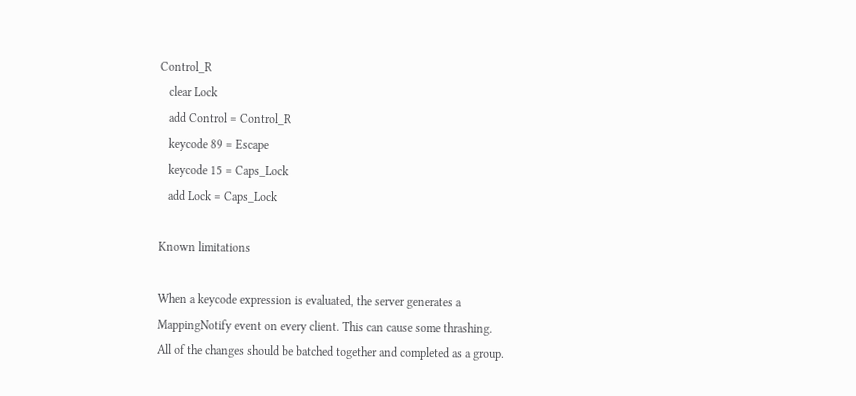Control_R
   clear Lock
   add Control = Control_R
   keycode 89 = Escape
   keycode 15 = Caps_Lock
   add Lock = Caps_Lock

Known limitations

When a keycode expression is evaluated, the server generates a MappingNotify event on every client. This can cause some thrashing. All of the changes should be batched together and completed as a group.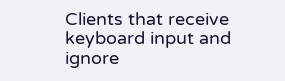Clients that receive keyboard input and ignore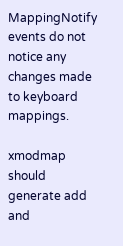MappingNotify events do not notice any changes made to keyboard mappings.

xmodmap should generate add and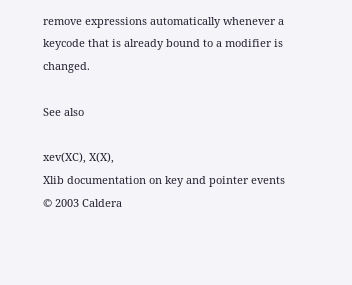remove expressions automatically whenever a keycode that is already bound to a modifier is changed.

See also

xev(XC), X(X),
Xlib documentation on key and pointer events
© 2003 Caldera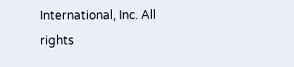International, Inc. All rights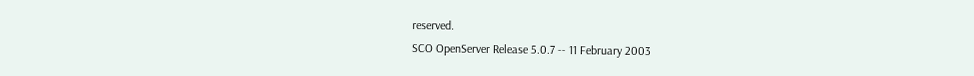reserved.
SCO OpenServer Release 5.0.7 -- 11 February 2003